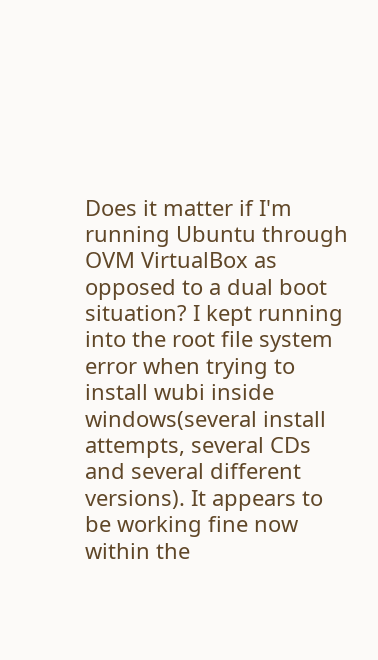Does it matter if I'm running Ubuntu through OVM VirtualBox as opposed to a dual boot situation? I kept running into the root file system error when trying to install wubi inside windows(several install attempts, several CDs and several different versions). It appears to be working fine now within the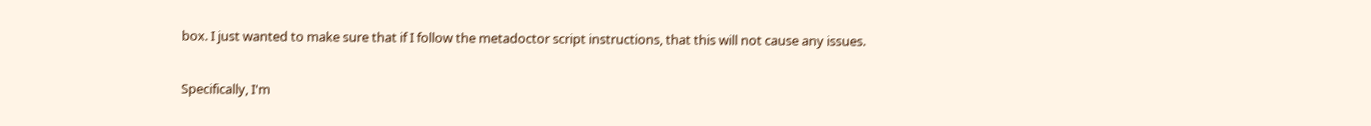box. I just wanted to make sure that if I follow the metadoctor script instructions, that this will not cause any issues.

Specifically, I'm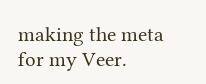making the meta for my Veer.